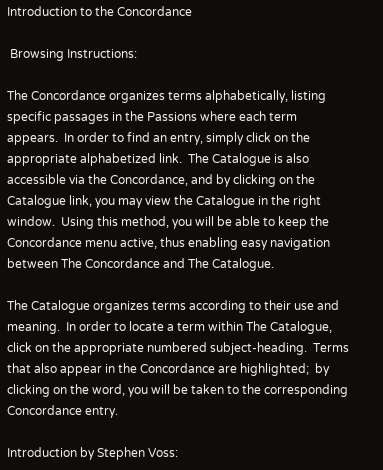Introduction to the Concordance

 Browsing Instructions:

The Concordance organizes terms alphabetically, listing specific passages in the Passions where each term appears.  In order to find an entry, simply click on the appropriate alphabetized link.  The Catalogue is also accessible via the Concordance, and by clicking on the Catalogue link, you may view the Catalogue in the right window.  Using this method, you will be able to keep the Concordance menu active, thus enabling easy navigation between The Concordance and The Catalogue.

The Catalogue organizes terms according to their use and meaning.  In order to locate a term within The Catalogue, click on the appropriate numbered subject-heading.  Terms that also appear in the Concordance are highlighted;  by clicking on the word, you will be taken to the corresponding Concordance entry.

Introduction by Stephen Voss: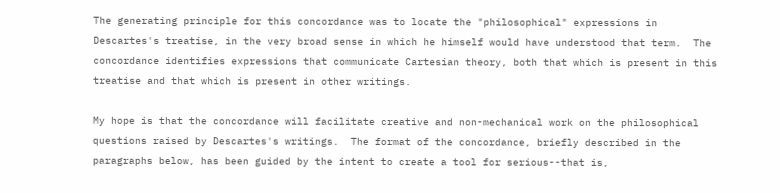The generating principle for this concordance was to locate the "philosophical" expressions in Descartes's treatise, in the very broad sense in which he himself would have understood that term.  The concordance identifies expressions that communicate Cartesian theory, both that which is present in this treatise and that which is present in other writings.

My hope is that the concordance will facilitate creative and non-mechanical work on the philosophical questions raised by Descartes's writings.  The format of the concordance, briefly described in the paragraphs below, has been guided by the intent to create a tool for serious--that is,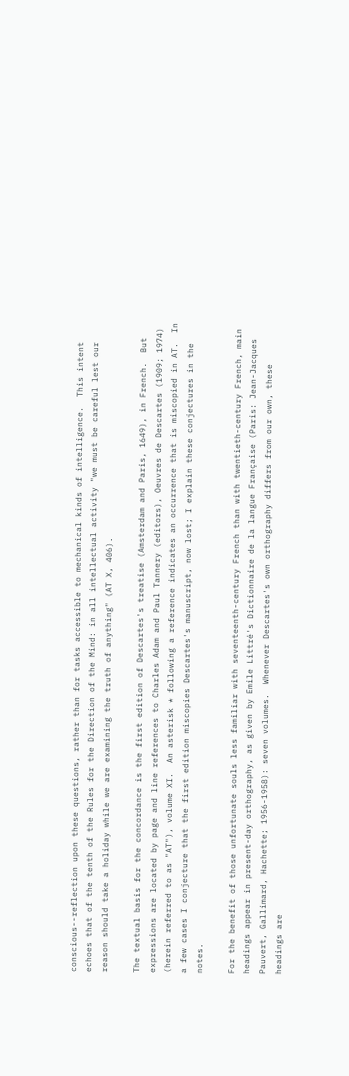conscious--reflection upon these questions, rather than for tasks accessible to mechanical kinds of intelligence.  This intent echoes that of the tenth of the Rules for the Direction of the Mind: in all intellectual activity "we must be careful lest our reason should take a holiday while we are examining the truth of anything" (AT X, 406).

The textual basis for the concordance is the first edition of Descartes's treatise (Amsterdam and Paris, 1649), in French.  But expressions are located by page and line references to Charles Adam and Paul Tannery (editors), Oeuvres de Descartes (1909; 1974) (herein referred to as "AT"), volume XI.  An asterisk * following a reference indicates an occurrence that is miscopied in AT.  In a few cases I conjecture that the first edition miscopies Descartes's manuscript, now lost; I explain these conjectures in the notes.

For the benefit of those unfortunate souls less familiar with seventeenth-century French than with twentieth-century French, main headings appear in present-day orthography, as given by Emile Littré's Dictionnaire de la langue Française (Paris: Jean-Jacques Pauvert, Gallimard, Hachette; 1956-1958): seven volumes.  Whenever Descartes's own orthography differs from our own, these headings are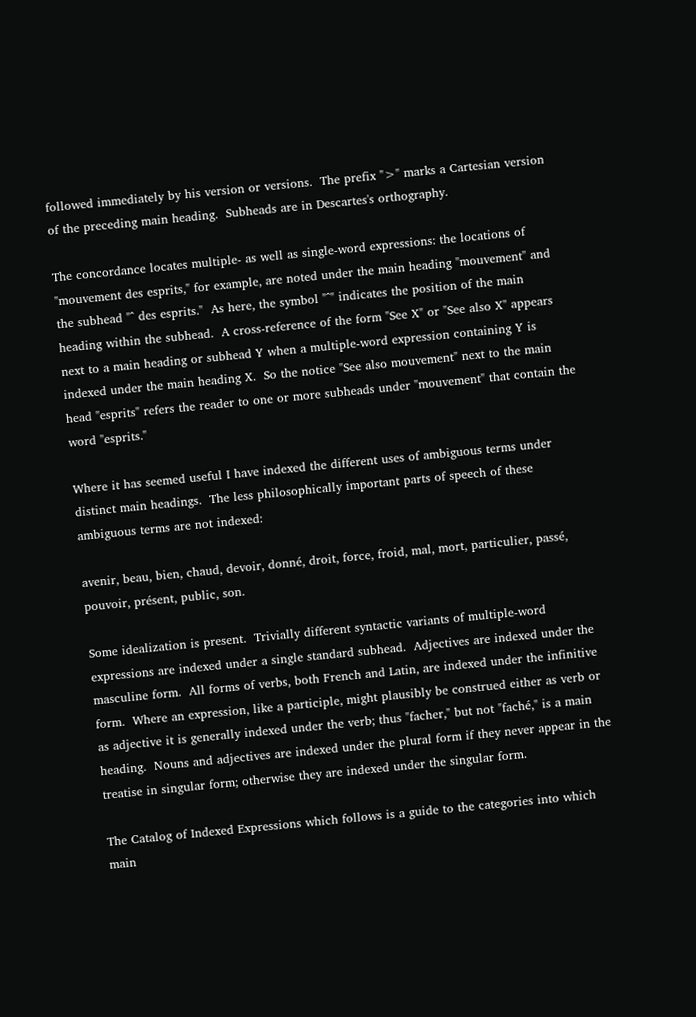followed immediately by his version or versions.  The prefix ">" marks a Cartesian version of the preceding main heading.  Subheads are in Descartes's orthography.

The concordance locates multiple- as well as single-word expressions: the locations of "mouvement des esprits," for example, are noted under the main heading "mouvement" and the subhead "^ des esprits."  As here, the symbol "^" indicates the position of the main heading within the subhead.  A cross-reference of the form "See X" or "See also X" appears next to a main heading or subhead Y when a multiple-word expression containing Y is indexed under the main heading X.  So the notice "See also mouvement" next to the main head "esprits" refers the reader to one or more subheads under "mouvement" that contain the word "esprits."

Where it has seemed useful I have indexed the different uses of ambiguous terms under distinct main headings.  The less philosophically important parts of speech of these ambiguous terms are not indexed:

avenir, beau, bien, chaud, devoir, donné, droit, force, froid, mal, mort, particulier, passé, pouvoir, présent, public, son.

Some idealization is present.  Trivially different syntactic variants of multiple-word expressions are indexed under a single standard subhead.  Adjectives are indexed under the masculine form.  All forms of verbs, both French and Latin, are indexed under the infinitive form.  Where an expression, like a participle, might plausibly be construed either as verb or as adjective it is generally indexed under the verb; thus "facher," but not "faché," is a main heading.  Nouns and adjectives are indexed under the plural form if they never appear in the treatise in singular form; otherwise they are indexed under the singular form.

The Catalog of Indexed Expressions which follows is a guide to the categories into which main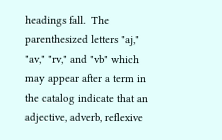headings fall.  The parenthesized letters "aj," "av," "rv," and "vb" which may appear after a term in the catalog indicate that an adjective, adverb, reflexive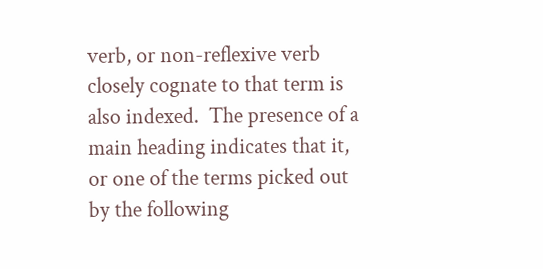verb, or non-reflexive verb closely cognate to that term is also indexed.  The presence of a main heading indicates that it, or one of the terms picked out by the following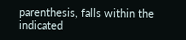parenthesis, falls within the indicated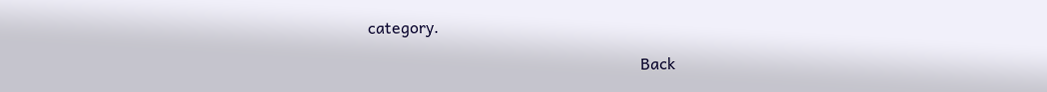category.

                                                                    Back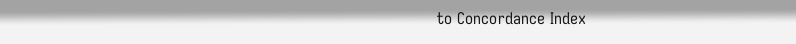to Concordance Index